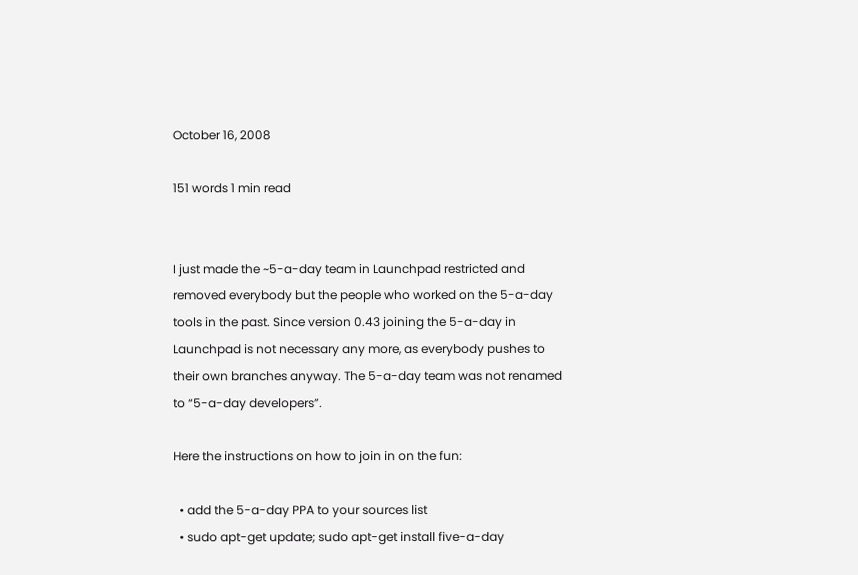October 16, 2008

151 words 1 min read


I just made the ~5-a-day team in Launchpad restricted and removed everybody but the people who worked on the 5-a-day tools in the past. Since version 0.43 joining the 5-a-day in Launchpad is not necessary any more, as everybody pushes to their own branches anyway. The 5-a-day team was not renamed to “5-a-day developers”.

Here the instructions on how to join in on the fun:

  • add the 5-a-day PPA to your sources list
  • sudo apt-get update; sudo apt-get install five-a-day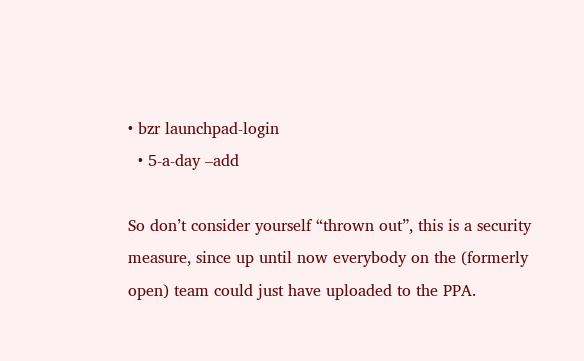• bzr launchpad-login
  • 5-a-day –add

So don’t consider yourself “thrown out”, this is a security measure, since up until now everybody on the (formerly open) team could just have uploaded to the PPA.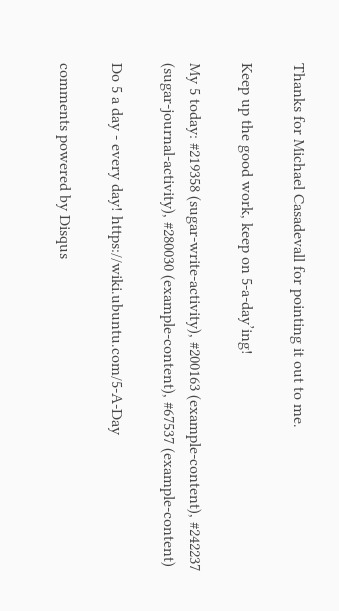Thanks for Michael Casadevall for pointing it out to me.

Keep up the good work, keep on 5-a-day’ing!

My 5 today: #219358 (sugar-write-activity), #200163 (example-content), #242237 (sugar-journal-activity), #280030 (example-content), #67537 (example-content)

Do 5 a day - every day! https://wiki.ubuntu.com/5-A-Day

comments powered by Disqus